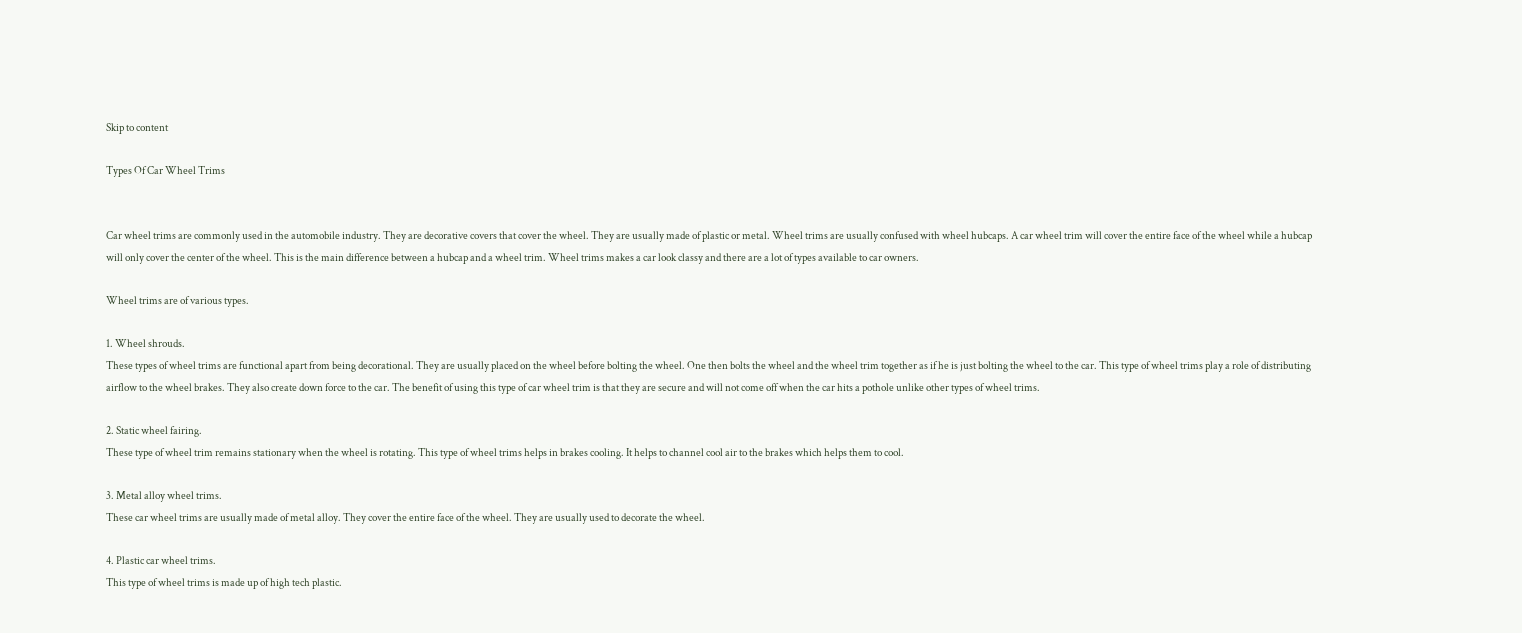Skip to content

Types Of Car Wheel Trims


Car wheel trims are commonly used in the automobile industry. They are decorative covers that cover the wheel. They are usually made of plastic or metal. Wheel trims are usually confused with wheel hubcaps. A car wheel trim will cover the entire face of the wheel while a hubcap will only cover the center of the wheel. This is the main difference between a hubcap and a wheel trim. Wheel trims makes a car look classy and there are a lot of types available to car owners.

Wheel trims are of various types.

1. Wheel shrouds.
These types of wheel trims are functional apart from being decorational. They are usually placed on the wheel before bolting the wheel. One then bolts the wheel and the wheel trim together as if he is just bolting the wheel to the car. This type of wheel trims play a role of distributing airflow to the wheel brakes. They also create down force to the car. The benefit of using this type of car wheel trim is that they are secure and will not come off when the car hits a pothole unlike other types of wheel trims.

2. Static wheel fairing.
These type of wheel trim remains stationary when the wheel is rotating. This type of wheel trims helps in brakes cooling. It helps to channel cool air to the brakes which helps them to cool.

3. Metal alloy wheel trims.
These car wheel trims are usually made of metal alloy. They cover the entire face of the wheel. They are usually used to decorate the wheel.

4. Plastic car wheel trims.
This type of wheel trims is made up of high tech plastic.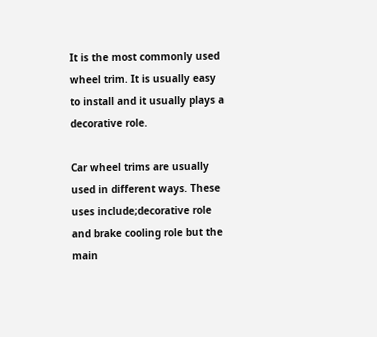It is the most commonly used wheel trim. It is usually easy to install and it usually plays a decorative role.

Car wheel trims are usually used in different ways. These uses include;decorative role and brake cooling role but the main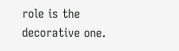role is the decorative one.